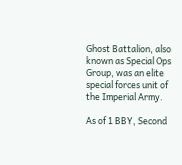Ghost Battalion, also known as Special Ops Group, was an elite special forces unit of the Imperial Army.

As of 1 BBY, Second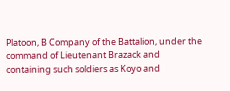Platoon, B Company of the Battalion, under the command of Lieutenant Brazack and containing such soldiers as Koyo and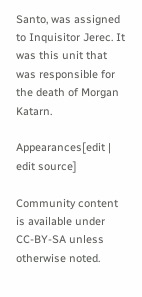Santo, was assigned to Inquisitor Jerec. It was this unit that was responsible for the death of Morgan Katarn.

Appearances[edit | edit source]

Community content is available under CC-BY-SA unless otherwise noted.